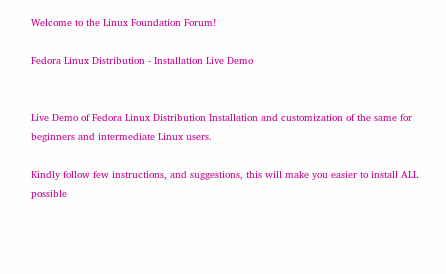Welcome to the Linux Foundation Forum!

Fedora Linux Distribution - Installation Live Demo


Live Demo of Fedora Linux Distribution Installation and customization of the same for beginners and intermediate Linux users.

Kindly follow few instructions, and suggestions, this will make you easier to install ALL possible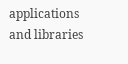applications and libraries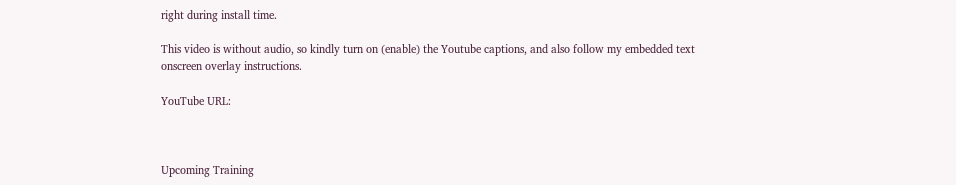right during install time.

This video is without audio, so kindly turn on (enable) the Youtube captions, and also follow my embedded text onscreen overlay instructions.

YouTube URL:



Upcoming Training